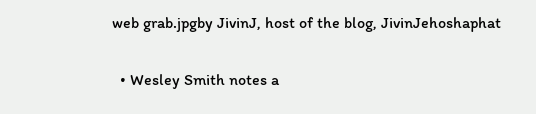web grab.jpgby JivinJ, host of the blog, JivinJehoshaphat

  • Wesley Smith notes a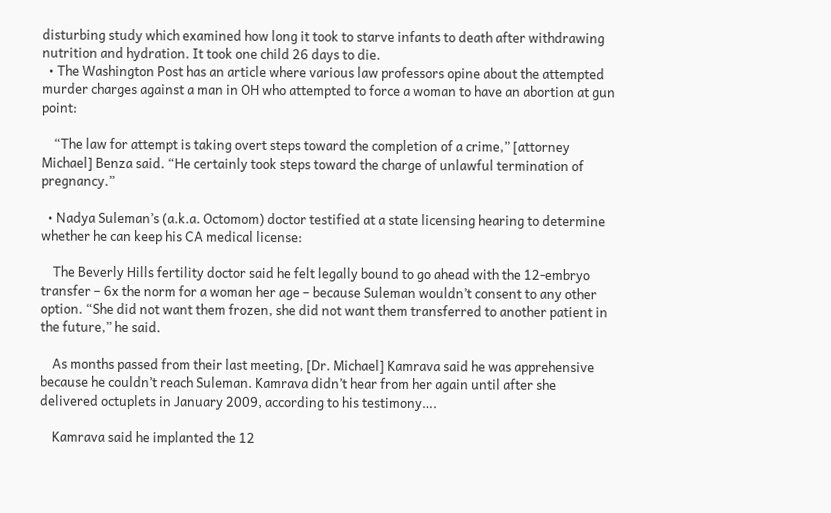disturbing study which examined how long it took to starve infants to death after withdrawing nutrition and hydration. It took one child 26 days to die.
  • The Washington Post has an article where various law professors opine about the attempted murder charges against a man in OH who attempted to force a woman to have an abortion at gun point:

    “The law for attempt is taking overt steps toward the completion of a crime,” [attorney Michael] Benza said. “He certainly took steps toward the charge of unlawful termination of pregnancy.”

  • Nadya Suleman’s (a.k.a. Octomom) doctor testified at a state licensing hearing to determine whether he can keep his CA medical license:

    The Beverly Hills fertility doctor said he felt legally bound to go ahead with the 12-embryo transfer – 6x the norm for a woman her age – because Suleman wouldn’t consent to any other option. “She did not want them frozen, she did not want them transferred to another patient in the future,” he said.

    As months passed from their last meeting, [Dr. Michael] Kamrava said he was apprehensive because he couldn’t reach Suleman. Kamrava didn’t hear from her again until after she delivered octuplets in January 2009, according to his testimony….

    Kamrava said he implanted the 12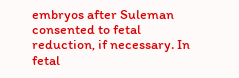embryos after Suleman consented to fetal reduction, if necessary. In fetal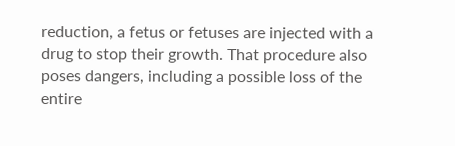reduction, a fetus or fetuses are injected with a drug to stop their growth. That procedure also poses dangers, including a possible loss of the entire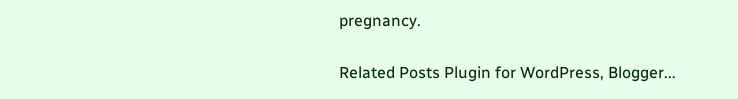pregnancy.

Related Posts Plugin for WordPress, Blogger...